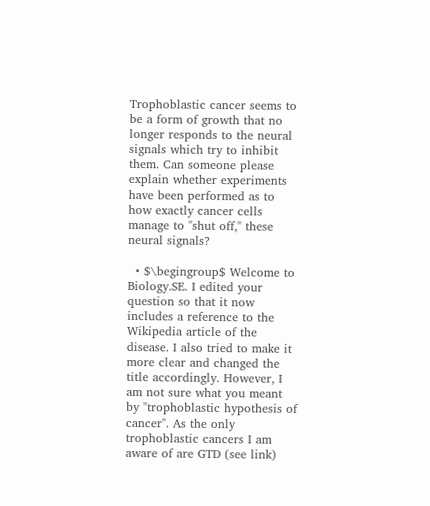Trophoblastic cancer seems to be a form of growth that no longer responds to the neural signals which try to inhibit them. Can someone please explain whether experiments have been performed as to how exactly cancer cells manage to "shut off," these neural signals?

  • $\begingroup$ Welcome to Biology.SE. I edited your question so that it now includes a reference to the Wikipedia article of the disease. I also tried to make it more clear and changed the title accordingly. However, I am not sure what you meant by "trophoblastic hypothesis of cancer". As the only trophoblastic cancers I am aware of are GTD (see link)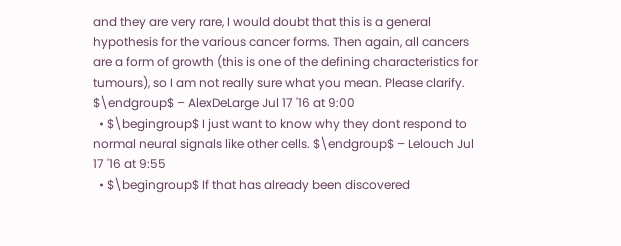and they are very rare, I would doubt that this is a general hypothesis for the various cancer forms. Then again, all cancers are a form of growth (this is one of the defining characteristics for tumours), so I am not really sure what you mean. Please clarify. $\endgroup$ – AlexDeLarge Jul 17 '16 at 9:00
  • $\begingroup$ I just want to know why they dont respond to normal neural signals like other cells. $\endgroup$ – Lelouch Jul 17 '16 at 9:55
  • $\begingroup$ If that has already been discovered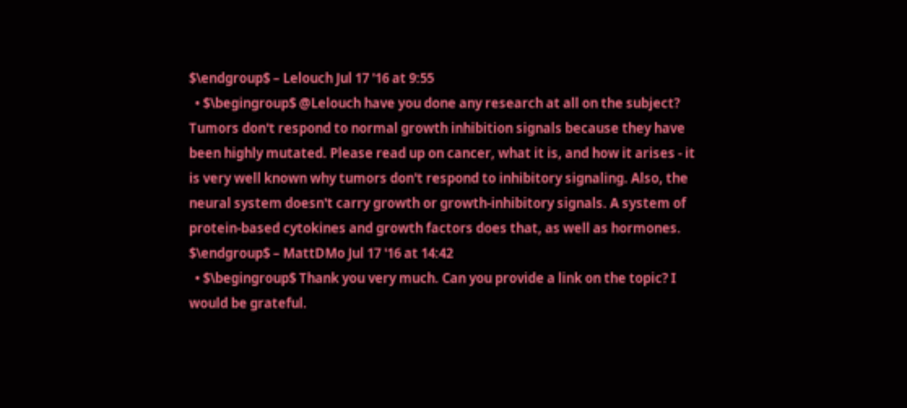$\endgroup$ – Lelouch Jul 17 '16 at 9:55
  • $\begingroup$ @Lelouch have you done any research at all on the subject? Tumors don't respond to normal growth inhibition signals because they have been highly mutated. Please read up on cancer, what it is, and how it arises - it is very well known why tumors don't respond to inhibitory signaling. Also, the neural system doesn't carry growth or growth-inhibitory signals. A system of protein-based cytokines and growth factors does that, as well as hormones. $\endgroup$ – MattDMo Jul 17 '16 at 14:42
  • $\begingroup$ Thank you very much. Can you provide a link on the topic? I would be grateful.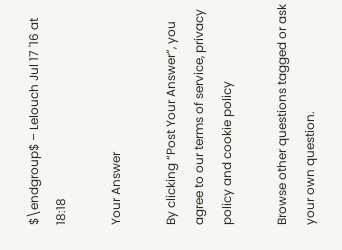$\endgroup$ – Lelouch Jul 17 '16 at 18:18

Your Answer

By clicking “Post Your Answer”, you agree to our terms of service, privacy policy and cookie policy

Browse other questions tagged or ask your own question.